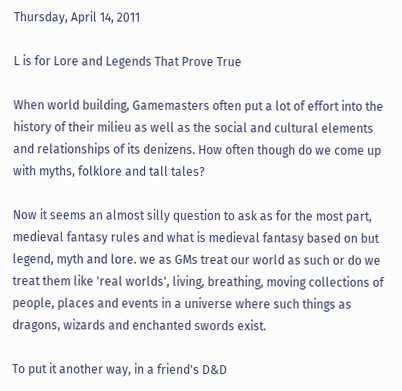Thursday, April 14, 2011

L is for Lore and Legends That Prove True

When world building, Gamemasters often put a lot of effort into the history of their milieu as well as the social and cultural elements and relationships of its denizens. How often though do we come up with myths, folklore and tall tales?

Now it seems an almost silly question to ask as for the most part, medieval fantasy rules and what is medieval fantasy based on but legend, myth and lore. we as GMs treat our world as such or do we treat them like 'real worlds', living, breathing, moving collections of people, places and events in a universe where such things as dragons, wizards and enchanted swords exist.

To put it another way, in a friend's D&D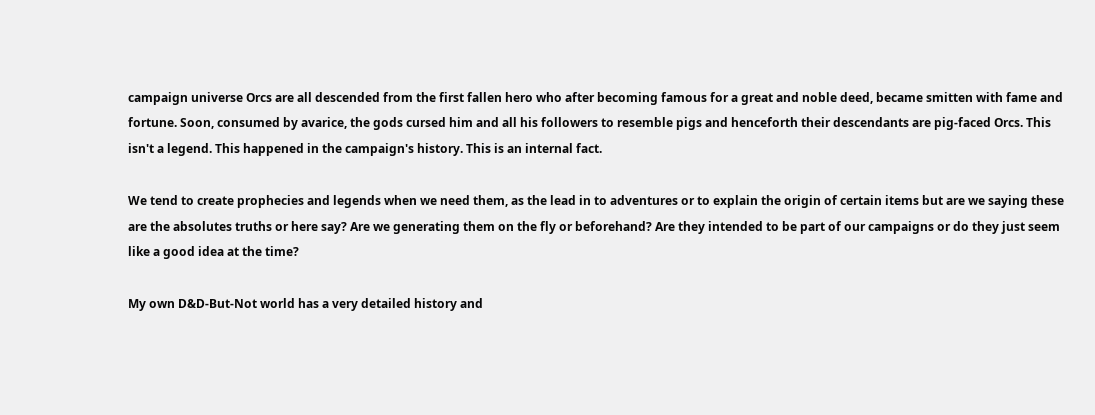campaign universe Orcs are all descended from the first fallen hero who after becoming famous for a great and noble deed, became smitten with fame and fortune. Soon, consumed by avarice, the gods cursed him and all his followers to resemble pigs and henceforth their descendants are pig-faced Orcs. This isn't a legend. This happened in the campaign's history. This is an internal fact.

We tend to create prophecies and legends when we need them, as the lead in to adventures or to explain the origin of certain items but are we saying these are the absolutes truths or here say? Are we generating them on the fly or beforehand? Are they intended to be part of our campaigns or do they just seem like a good idea at the time?

My own D&D-But-Not world has a very detailed history and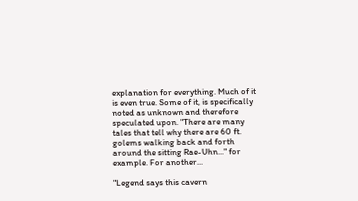explanation for everything. Much of it is even true. Some of it, is specifically noted as unknown and therefore speculated upon. "There are many tales that tell why there are 60 ft. golems walking back and forth around the sitting Rae-Uhn..." for example. For another...

"Legend says this cavern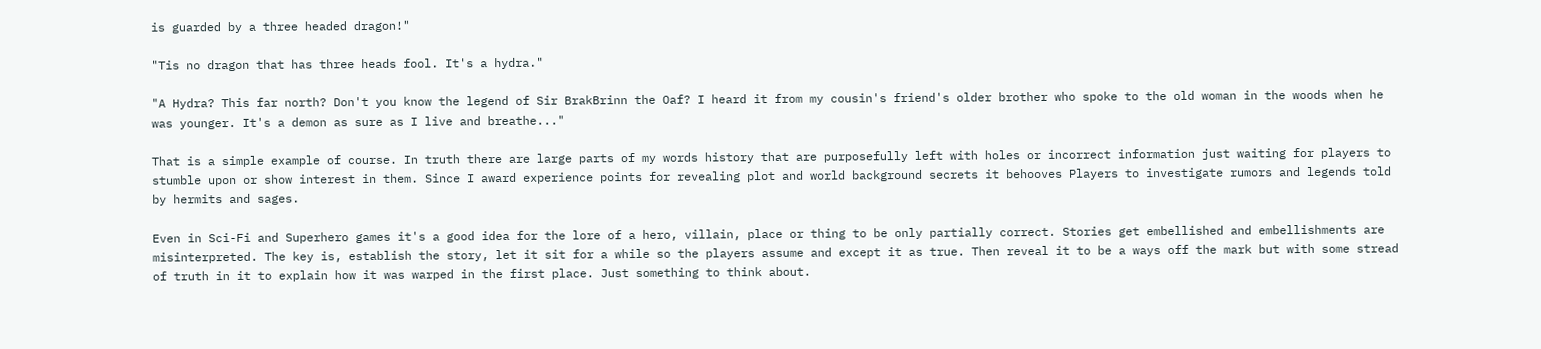is guarded by a three headed dragon!"

"Tis no dragon that has three heads fool. It's a hydra."

"A Hydra? This far north? Don't you know the legend of Sir BrakBrinn the Oaf? I heard it from my cousin's friend's older brother who spoke to the old woman in the woods when he was younger. It's a demon as sure as I live and breathe..."

That is a simple example of course. In truth there are large parts of my words history that are purposefully left with holes or incorrect information just waiting for players to stumble upon or show interest in them. Since I award experience points for revealing plot and world background secrets it behooves Players to investigate rumors and legends told by hermits and sages.

Even in Sci-Fi and Superhero games it's a good idea for the lore of a hero, villain, place or thing to be only partially correct. Stories get embellished and embellishments are misinterpreted. The key is, establish the story, let it sit for a while so the players assume and except it as true. Then reveal it to be a ways off the mark but with some stread of truth in it to explain how it was warped in the first place. Just something to think about.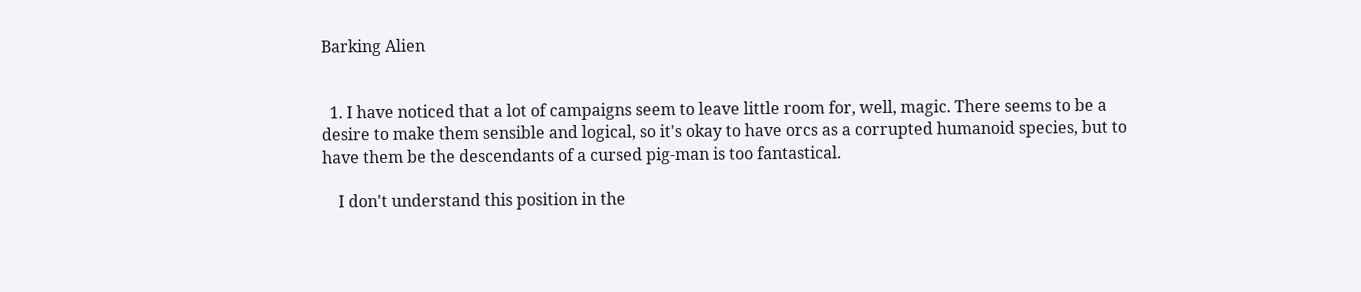Barking Alien


  1. I have noticed that a lot of campaigns seem to leave little room for, well, magic. There seems to be a desire to make them sensible and logical, so it's okay to have orcs as a corrupted humanoid species, but to have them be the descendants of a cursed pig-man is too fantastical.

    I don't understand this position in the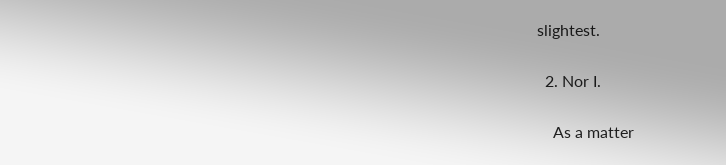slightest.

  2. Nor I.

    As a matter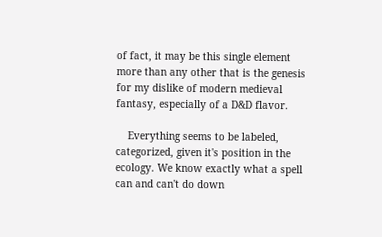of fact, it may be this single element more than any other that is the genesis for my dislike of modern medieval fantasy, especially of a D&D flavor.

    Everything seems to be labeled, categorized, given it's position in the ecology. We know exactly what a spell can and can't do down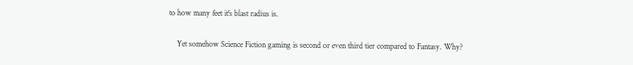to how many feet it's blast radius is.

    Yet somehow Science Fiction gaming is second or even third tier compared to Fantasy. Why?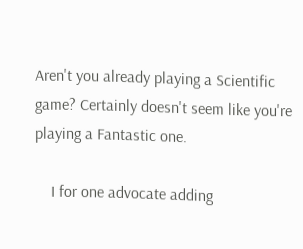Aren't you already playing a Scientific game? Certainly doesn't seem like you're playing a Fantastic one.

    I for one advocate adding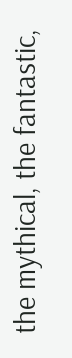the mythical, the fantastic,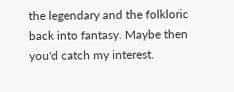the legendary and the folkloric back into fantasy. Maybe then you'd catch my interest.